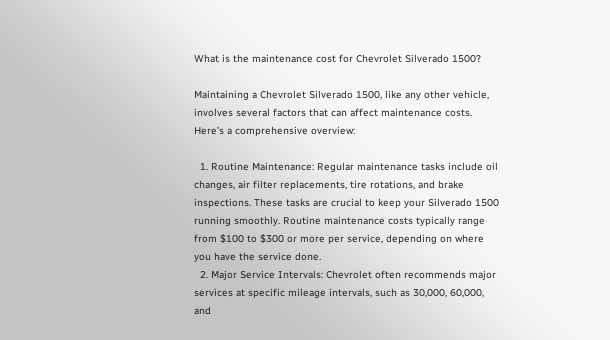What is the maintenance cost for Chevrolet Silverado 1500?

Maintaining a Chevrolet Silverado 1500, like any other vehicle, involves several factors that can affect maintenance costs. Here’s a comprehensive overview:

  1. Routine Maintenance: Regular maintenance tasks include oil changes, air filter replacements, tire rotations, and brake inspections. These tasks are crucial to keep your Silverado 1500 running smoothly. Routine maintenance costs typically range from $100 to $300 or more per service, depending on where you have the service done.
  2. Major Service Intervals: Chevrolet often recommends major services at specific mileage intervals, such as 30,000, 60,000, and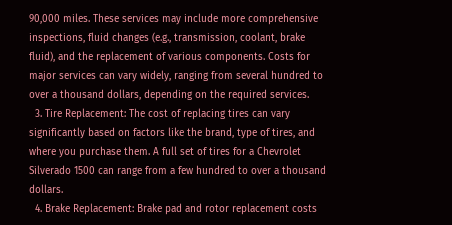90,000 miles. These services may include more comprehensive inspections, fluid changes (e.g., transmission, coolant, brake fluid), and the replacement of various components. Costs for major services can vary widely, ranging from several hundred to over a thousand dollars, depending on the required services.
  3. Tire Replacement: The cost of replacing tires can vary significantly based on factors like the brand, type of tires, and where you purchase them. A full set of tires for a Chevrolet Silverado 1500 can range from a few hundred to over a thousand dollars.
  4. Brake Replacement: Brake pad and rotor replacement costs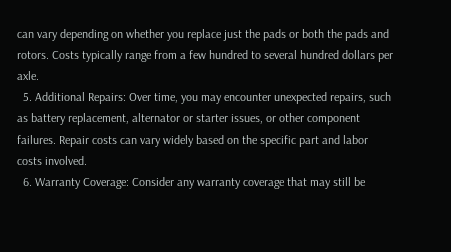can vary depending on whether you replace just the pads or both the pads and rotors. Costs typically range from a few hundred to several hundred dollars per axle.
  5. Additional Repairs: Over time, you may encounter unexpected repairs, such as battery replacement, alternator or starter issues, or other component failures. Repair costs can vary widely based on the specific part and labor costs involved.
  6. Warranty Coverage: Consider any warranty coverage that may still be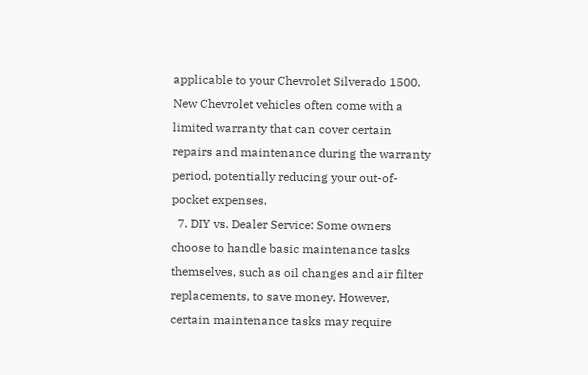applicable to your Chevrolet Silverado 1500. New Chevrolet vehicles often come with a limited warranty that can cover certain repairs and maintenance during the warranty period, potentially reducing your out-of-pocket expenses.
  7. DIY vs. Dealer Service: Some owners choose to handle basic maintenance tasks themselves, such as oil changes and air filter replacements, to save money. However, certain maintenance tasks may require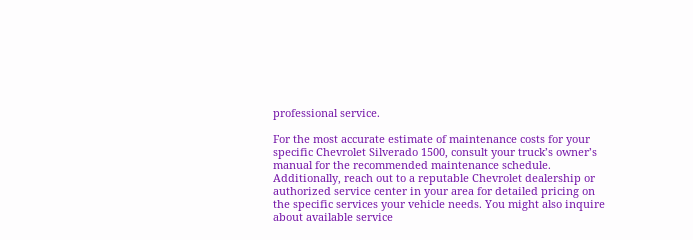professional service.

For the most accurate estimate of maintenance costs for your specific Chevrolet Silverado 1500, consult your truck’s owner’s manual for the recommended maintenance schedule. Additionally, reach out to a reputable Chevrolet dealership or authorized service center in your area for detailed pricing on the specific services your vehicle needs. You might also inquire about available service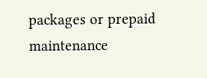packages or prepaid maintenance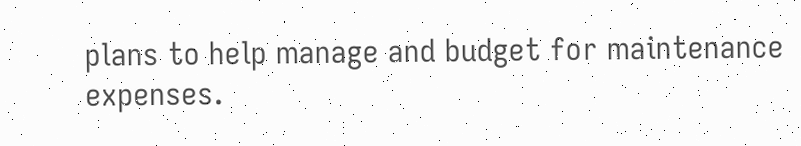plans to help manage and budget for maintenance expenses.